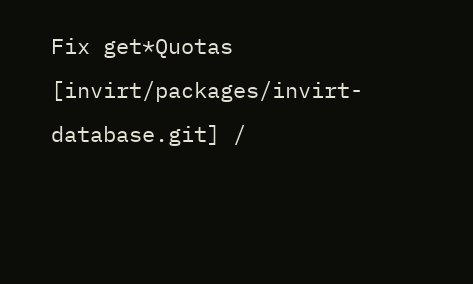Fix get*Quotas
[invirt/packages/invirt-database.git] /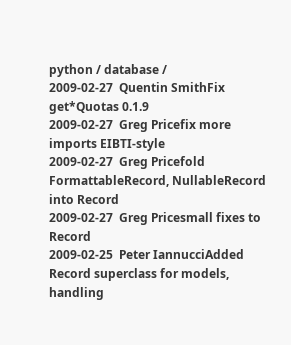python / database /
2009-02-27  Quentin SmithFix get*Quotas 0.1.9
2009-02-27  Greg Pricefix more imports EIBTI-style
2009-02-27  Greg Pricefold FormattableRecord, NullableRecord into Record
2009-02-27  Greg Pricesmall fixes to Record
2009-02-25  Peter IannucciAdded Record superclass for models, handling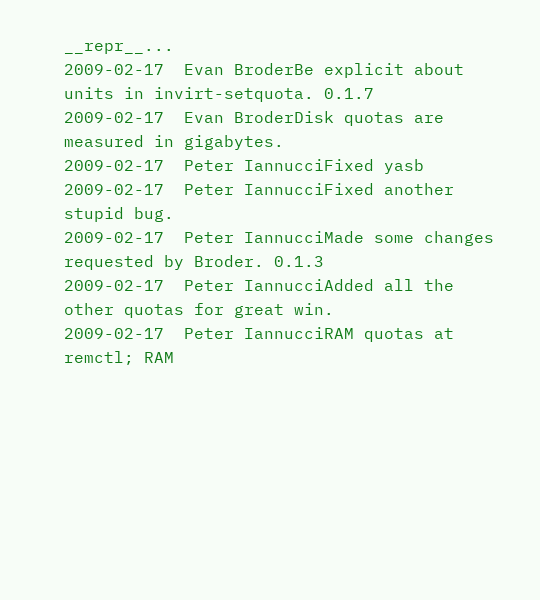__repr__...
2009-02-17  Evan BroderBe explicit about units in invirt-setquota. 0.1.7
2009-02-17  Evan BroderDisk quotas are measured in gigabytes.
2009-02-17  Peter IannucciFixed yasb
2009-02-17  Peter IannucciFixed another stupid bug.
2009-02-17  Peter IannucciMade some changes requested by Broder. 0.1.3
2009-02-17  Peter IannucciAdded all the other quotas for great win.
2009-02-17  Peter IannucciRAM quotas at remctl; RAM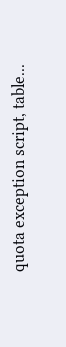quota exception script, table...